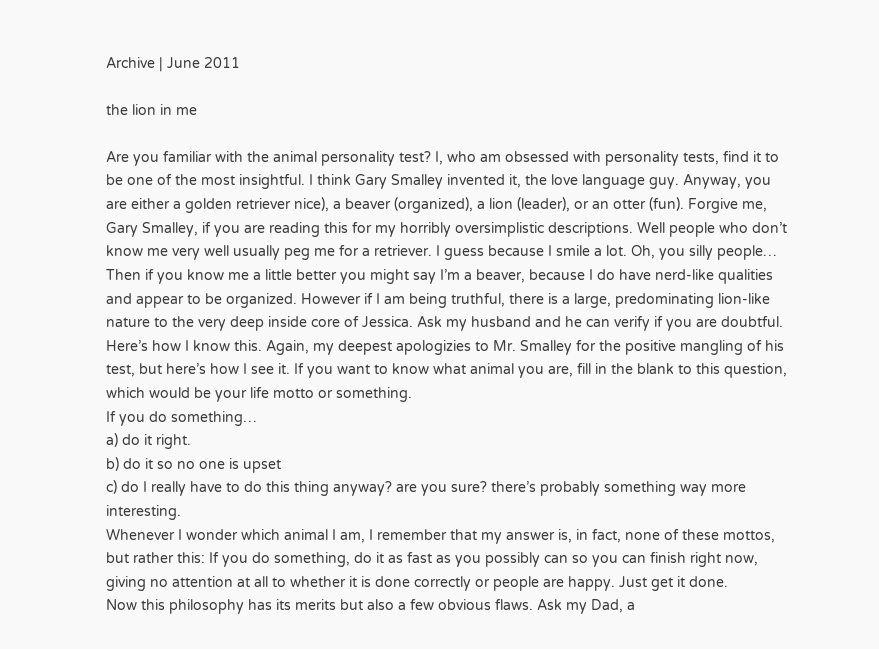Archive | June 2011

the lion in me

Are you familiar with the animal personality test? I, who am obsessed with personality tests, find it to be one of the most insightful. I think Gary Smalley invented it, the love language guy. Anyway, you are either a golden retriever nice), a beaver (organized), a lion (leader), or an otter (fun). Forgive me, Gary Smalley, if you are reading this for my horribly oversimplistic descriptions. Well people who don’t know me very well usually peg me for a retriever. I guess because I smile a lot. Oh, you silly people…
Then if you know me a little better you might say I’m a beaver, because I do have nerd-like qualities and appear to be organized. However if I am being truthful, there is a large, predominating lion-like nature to the very deep inside core of Jessica. Ask my husband and he can verify if you are doubtful. Here’s how I know this. Again, my deepest apologizies to Mr. Smalley for the positive mangling of his test, but here’s how I see it. If you want to know what animal you are, fill in the blank to this question, which would be your life motto or something.
If you do something…
a) do it right.
b) do it so no one is upset
c) do I really have to do this thing anyway? are you sure? there’s probably something way more interesting.
Whenever I wonder which animal I am, I remember that my answer is, in fact, none of these mottos, but rather this: If you do something, do it as fast as you possibly can so you can finish right now, giving no attention at all to whether it is done correctly or people are happy. Just get it done.
Now this philosophy has its merits but also a few obvious flaws. Ask my Dad, a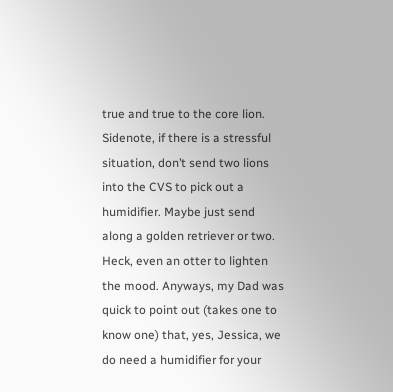true and true to the core lion. Sidenote, if there is a stressful situation, don’t send two lions into the CVS to pick out a humidifier. Maybe just send along a golden retriever or two. Heck, even an otter to lighten the mood. Anyways, my Dad was quick to point out (takes one to know one) that, yes, Jessica, we do need a humidifier for your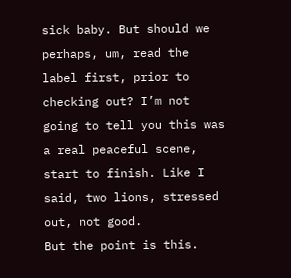sick baby. But should we perhaps, um, read the label first, prior to checking out? I’m not going to tell you this was a real peaceful scene, start to finish. Like I said, two lions, stressed out, not good.
But the point is this.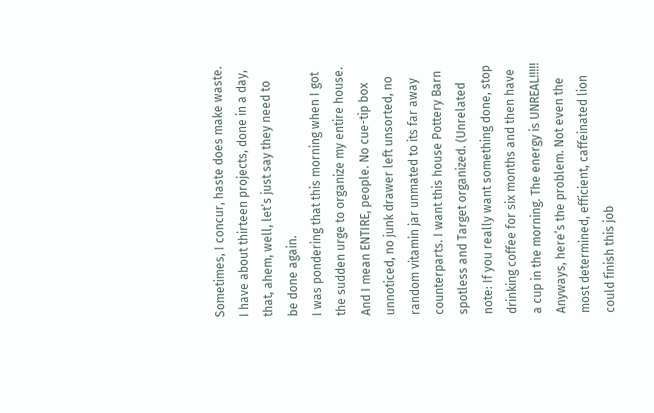Sometimes, I concur, haste does make waste. I have about thirteen projects, done in a day, that, ahem, well, let’s just say they need to be done again.
I was pondering that this morning when I got the sudden urge to organize my entire house. And I mean ENTIRE, people. No cue-tip box unnoticed, no junk drawer left unsorted, no random vitamin jar unmated to its far away counterparts. I want this house Pottery Barn spotless and Target organized. (Unrelated note: If you really want something done, stop drinking coffee for six months and then have a cup in the morning. The energy is UNREAL!!!!!
Anyways, here’s the problem. Not even the most determined, efficient, caffeinated lion could finish this job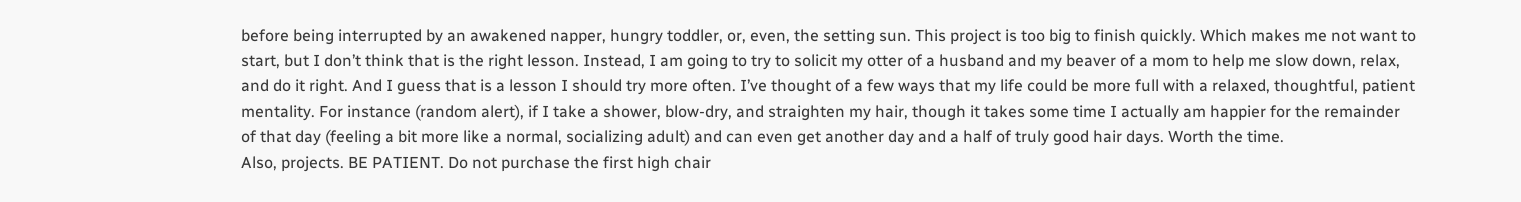before being interrupted by an awakened napper, hungry toddler, or, even, the setting sun. This project is too big to finish quickly. Which makes me not want to start, but I don’t think that is the right lesson. Instead, I am going to try to solicit my otter of a husband and my beaver of a mom to help me slow down, relax, and do it right. And I guess that is a lesson I should try more often. I’ve thought of a few ways that my life could be more full with a relaxed, thoughtful, patient mentality. For instance (random alert), if I take a shower, blow-dry, and straighten my hair, though it takes some time I actually am happier for the remainder of that day (feeling a bit more like a normal, socializing adult) and can even get another day and a half of truly good hair days. Worth the time.
Also, projects. BE PATIENT. Do not purchase the first high chair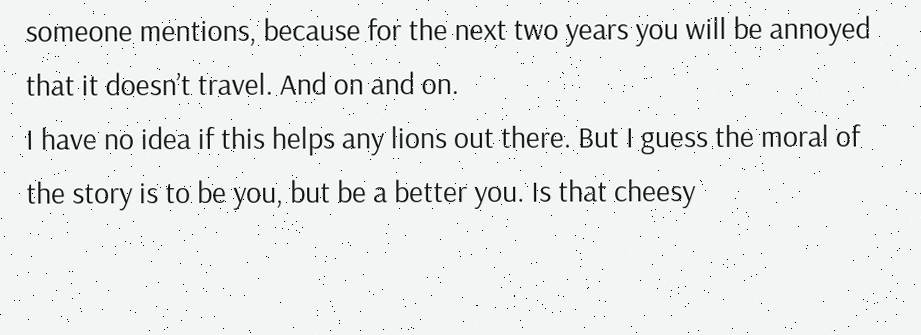someone mentions, because for the next two years you will be annoyed that it doesn’t travel. And on and on.
I have no idea if this helps any lions out there. But I guess the moral of the story is to be you, but be a better you. Is that cheesy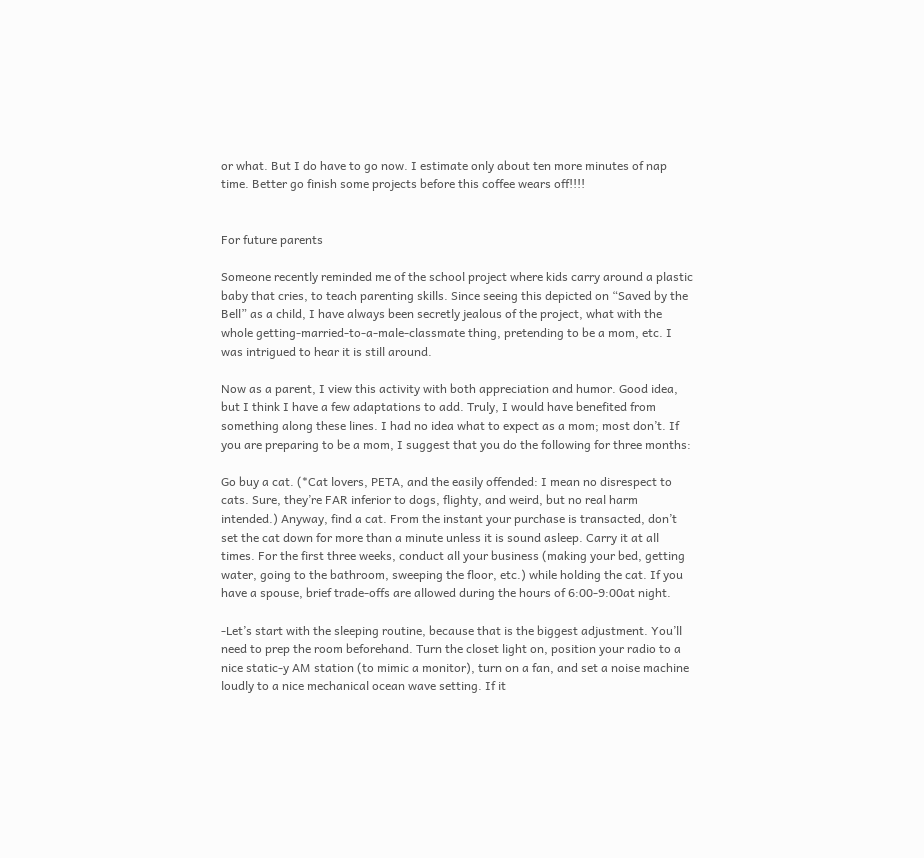or what. But I do have to go now. I estimate only about ten more minutes of nap time. Better go finish some projects before this coffee wears off!!!!


For future parents

Someone recently reminded me of the school project where kids carry around a plastic baby that cries, to teach parenting skills. Since seeing this depicted on “Saved by the Bell” as a child, I have always been secretly jealous of the project, what with the whole getting-married-to-a-male-classmate thing, pretending to be a mom, etc. I was intrigued to hear it is still around.

Now as a parent, I view this activity with both appreciation and humor. Good idea, but I think I have a few adaptations to add. Truly, I would have benefited from something along these lines. I had no idea what to expect as a mom; most don’t. If you are preparing to be a mom, I suggest that you do the following for three months:

Go buy a cat. (*Cat lovers, PETA, and the easily offended: I mean no disrespect to cats. Sure, they’re FAR inferior to dogs, flighty, and weird, but no real harm intended.) Anyway, find a cat. From the instant your purchase is transacted, don’t set the cat down for more than a minute unless it is sound asleep. Carry it at all times. For the first three weeks, conduct all your business (making your bed, getting water, going to the bathroom, sweeping the floor, etc.) while holding the cat. If you have a spouse, brief trade-offs are allowed during the hours of 6:00-9:00at night.

-Let’s start with the sleeping routine, because that is the biggest adjustment. You’ll need to prep the room beforehand. Turn the closet light on, position your radio to a nice static-y AM station (to mimic a monitor), turn on a fan, and set a noise machine loudly to a nice mechanical ocean wave setting. If it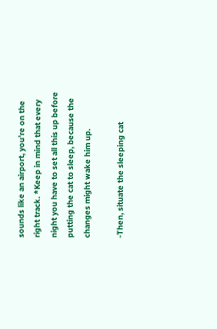sounds like an airport, you’re on the right track. *Keep in mind that every night you have to set all this up before putting the cat to sleep, because the changes might wake him up.

-Then, situate the sleeping cat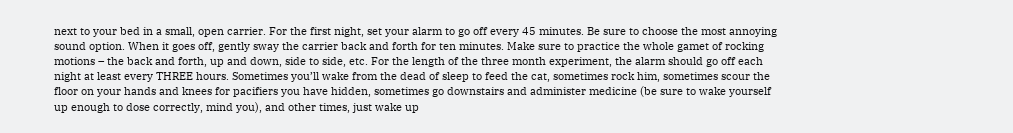next to your bed in a small, open carrier. For the first night, set your alarm to go off every 45 minutes. Be sure to choose the most annoying sound option. When it goes off, gently sway the carrier back and forth for ten minutes. Make sure to practice the whole gamet of rocking motions – the back and forth, up and down, side to side, etc. For the length of the three month experiment, the alarm should go off each night at least every THREE hours. Sometimes you’ll wake from the dead of sleep to feed the cat, sometimes rock him, sometimes scour the floor on your hands and knees for pacifiers you have hidden, sometimes go downstairs and administer medicine (be sure to wake yourself up enough to dose correctly, mind you), and other times, just wake up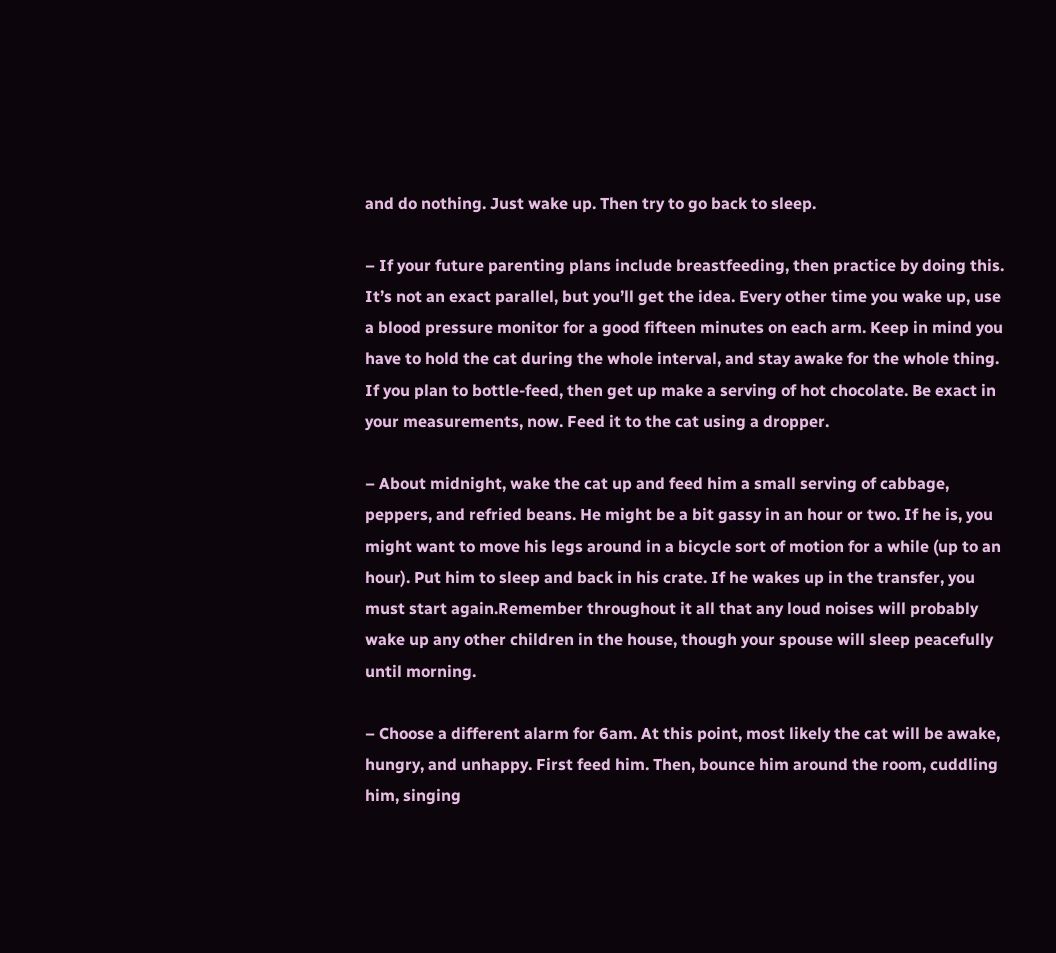and do nothing. Just wake up. Then try to go back to sleep.

– If your future parenting plans include breastfeeding, then practice by doing this. It’s not an exact parallel, but you’ll get the idea. Every other time you wake up, use a blood pressure monitor for a good fifteen minutes on each arm. Keep in mind you have to hold the cat during the whole interval, and stay awake for the whole thing. If you plan to bottle-feed, then get up make a serving of hot chocolate. Be exact in your measurements, now. Feed it to the cat using a dropper.

– About midnight, wake the cat up and feed him a small serving of cabbage, peppers, and refried beans. He might be a bit gassy in an hour or two. If he is, you might want to move his legs around in a bicycle sort of motion for a while (up to an hour). Put him to sleep and back in his crate. If he wakes up in the transfer, you must start again.Remember throughout it all that any loud noises will probably wake up any other children in the house, though your spouse will sleep peacefully until morning.

– Choose a different alarm for 6am. At this point, most likely the cat will be awake, hungry, and unhappy. First feed him. Then, bounce him around the room, cuddling him, singing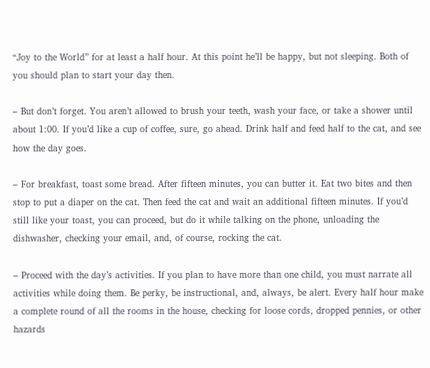“Joy to the World” for at least a half hour. At this point he’ll be happy, but not sleeping. Both of you should plan to start your day then.

– But don’t forget. You aren’t allowed to brush your teeth, wash your face, or take a shower until about 1:00. If you’d like a cup of coffee, sure, go ahead. Drink half and feed half to the cat, and see how the day goes.

– For breakfast, toast some bread. After fifteen minutes, you can butter it. Eat two bites and then stop to put a diaper on the cat. Then feed the cat and wait an additional fifteen minutes. If you’d still like your toast, you can proceed, but do it while talking on the phone, unloading the dishwasher, checking your email, and, of course, rocking the cat.

– Proceed with the day’s activities. If you plan to have more than one child, you must narrate all activities while doing them. Be perky, be instructional, and, always, be alert. Every half hour make a complete round of all the rooms in the house, checking for loose cords, dropped pennies, or other hazards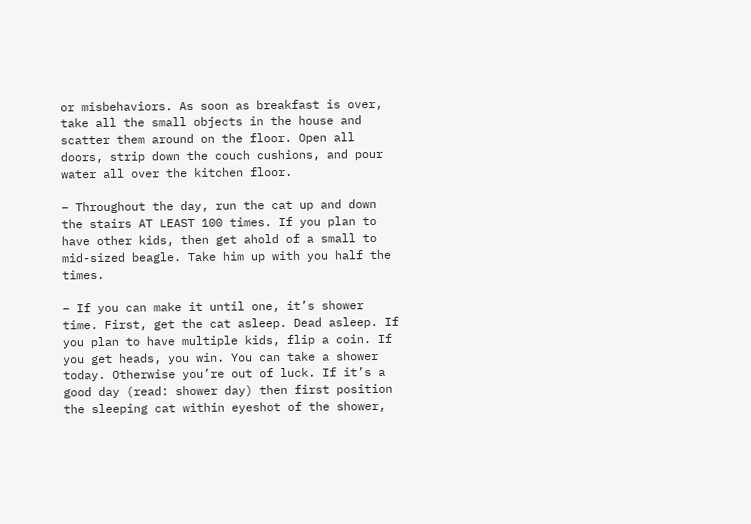or misbehaviors. As soon as breakfast is over, take all the small objects in the house and scatter them around on the floor. Open all doors, strip down the couch cushions, and pour water all over the kitchen floor.

– Throughout the day, run the cat up and down the stairs AT LEAST 100 times. If you plan to have other kids, then get ahold of a small to mid-sized beagle. Take him up with you half the times.

– If you can make it until one, it’s shower time. First, get the cat asleep. Dead asleep. If you plan to have multiple kids, flip a coin. If you get heads, you win. You can take a shower today. Otherwise you’re out of luck. If it’s a good day (read: shower day) then first position the sleeping cat within eyeshot of the shower,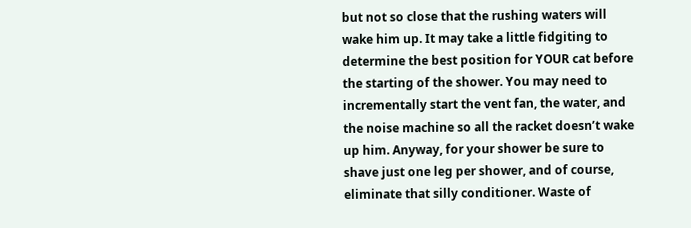but not so close that the rushing waters will wake him up. It may take a little fidgiting to determine the best position for YOUR cat before the starting of the shower. You may need to incrementally start the vent fan, the water, and the noise machine so all the racket doesn’t wake up him. Anyway, for your shower be sure to shave just one leg per shower, and of course, eliminate that silly conditioner. Waste of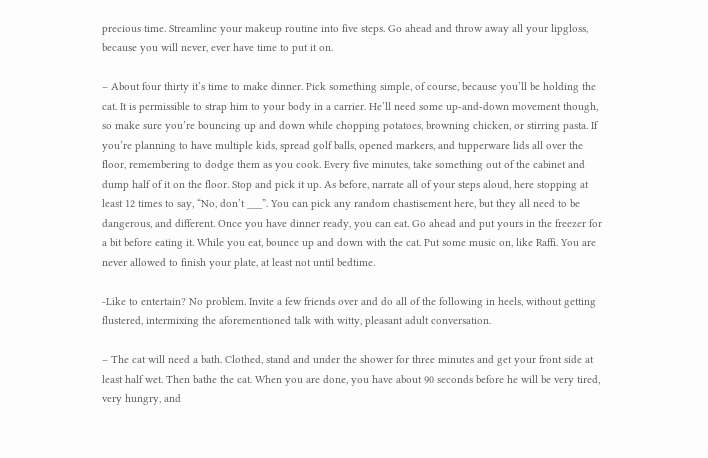precious time. Streamline your makeup routine into five steps. Go ahead and throw away all your lipgloss, because you will never, ever have time to put it on.

– About four thirty it’s time to make dinner. Pick something simple, of course, because you’ll be holding the cat. It is permissible to strap him to your body in a carrier. He’ll need some up-and-down movement though, so make sure you’re bouncing up and down while chopping potatoes, browning chicken, or stirring pasta. If you’re planning to have multiple kids, spread golf balls, opened markers, and tupperware lids all over the floor, remembering to dodge them as you cook. Every five minutes, take something out of the cabinet and dump half of it on the floor. Stop and pick it up. As before, narrate all of your steps aloud, here stopping at least 12 times to say, “No, don’t ___”. You can pick any random chastisement here, but they all need to be dangerous, and different. Once you have dinner ready, you can eat. Go ahead and put yours in the freezer for a bit before eating it. While you eat, bounce up and down with the cat. Put some music on, like Raffi. You are never allowed to finish your plate, at least not until bedtime.

-Like to entertain? No problem. Invite a few friends over and do all of the following in heels, without getting flustered, intermixing the aforementioned talk with witty, pleasant adult conversation.

– The cat will need a bath. Clothed, stand and under the shower for three minutes and get your front side at least half wet. Then bathe the cat. When you are done, you have about 90 seconds before he will be very tired, very hungry, and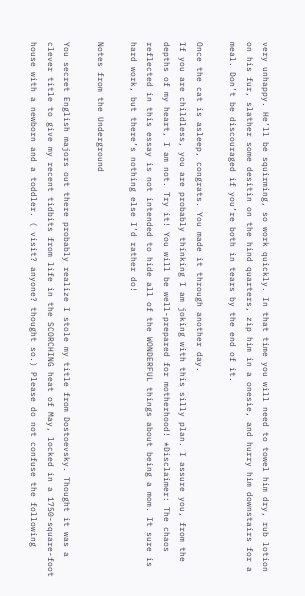very unhappy. He’ll be squirming, so work quickly. In that time you will need to towel him dry, rub lotion on his fur, slather some desitin on the hind quarters, zip him in a onesie, and hurry him downstairs for a meal. Don’t be discouraged if you’re both in tears by the end of it.

Once the cat is asleep, congrats. You made it through another day.
If you are childless, you are probably thinking I am joking with this silly plan. I assure you, from the depths of my heart, I am not. Try it! You will be well-prepared for motherhood! *Disclaimer: The chaos reflected in this essay is not intended to hide all of the WONDERFUL things about being a mom. It sure is hard work, but there’s nothing else I’d rather do!

Notes from the Underground

You secret English majors out there probably realize I stole my title from Dostoevsky. Thought it was a clever title to give my recent tidbits from life in the SCORCHING heat of May, locked in a 1750-square-foot house with a newborn and a toddler. ( visit? anyone? thought so.) Please do not confuse the following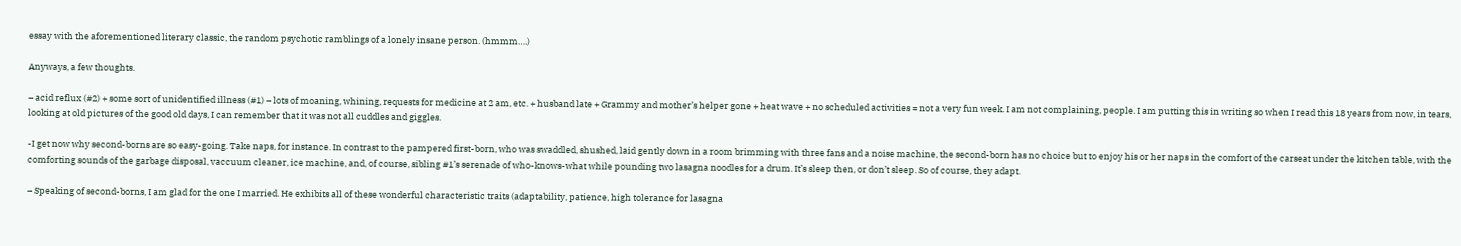essay with the aforementioned literary classic, the random psychotic ramblings of a lonely insane person. (hmmm….)

Anyways, a few thoughts.

– acid reflux (#2) + some sort of unidentified illness (#1) – lots of moaning, whining, requests for medicine at 2 am, etc. + husband late + Grammy and mother’s helper gone + heat wave + no scheduled activities = not a very fun week. I am not complaining, people. I am putting this in writing so when I read this 18 years from now, in tears, looking at old pictures of the good old days, I can remember that it was not all cuddles and giggles.

-I get now why second-borns are so easy-going. Take naps, for instance. In contrast to the pampered first-born, who was swaddled, shushed, laid gently down in a room brimming with three fans and a noise machine, the second-born has no choice but to enjoy his or her naps in the comfort of the carseat under the kitchen table, with the comforting sounds of the garbage disposal, vaccuum cleaner, ice machine, and, of course, sibling #1’s serenade of who-knows-what while pounding two lasagna noodles for a drum. It’s sleep then, or don’t sleep. So of course, they adapt.

– Speaking of second-borns, I am glad for the one I married. He exhibits all of these wonderful characteristic traits (adaptability, patience, high tolerance for lasagna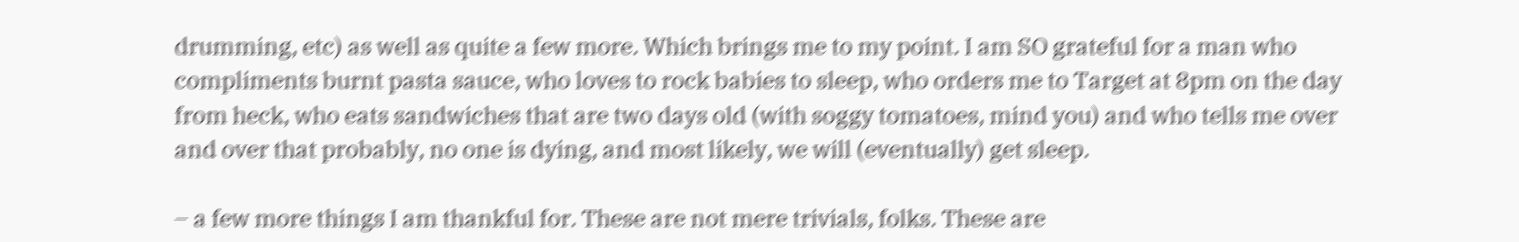drumming, etc) as well as quite a few more. Which brings me to my point. I am SO grateful for a man who compliments burnt pasta sauce, who loves to rock babies to sleep, who orders me to Target at 8pm on the day from heck, who eats sandwiches that are two days old (with soggy tomatoes, mind you) and who tells me over and over that probably, no one is dying, and most likely, we will (eventually) get sleep.

– a few more things I am thankful for. These are not mere trivials, folks. These are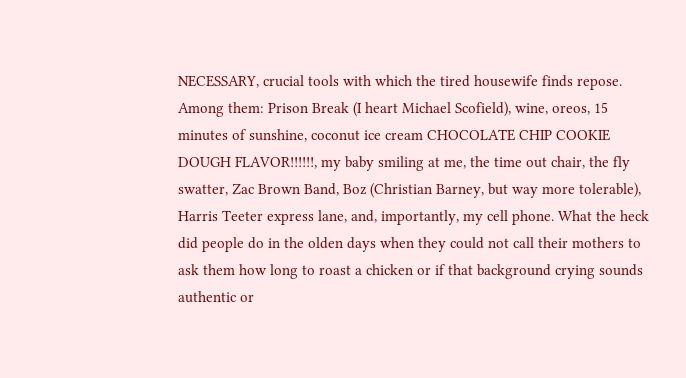NECESSARY, crucial tools with which the tired housewife finds repose. Among them: Prison Break (I heart Michael Scofield), wine, oreos, 15 minutes of sunshine, coconut ice cream CHOCOLATE CHIP COOKIE DOUGH FLAVOR!!!!!!, my baby smiling at me, the time out chair, the fly swatter, Zac Brown Band, Boz (Christian Barney, but way more tolerable), Harris Teeter express lane, and, importantly, my cell phone. What the heck did people do in the olden days when they could not call their mothers to ask them how long to roast a chicken or if that background crying sounds authentic or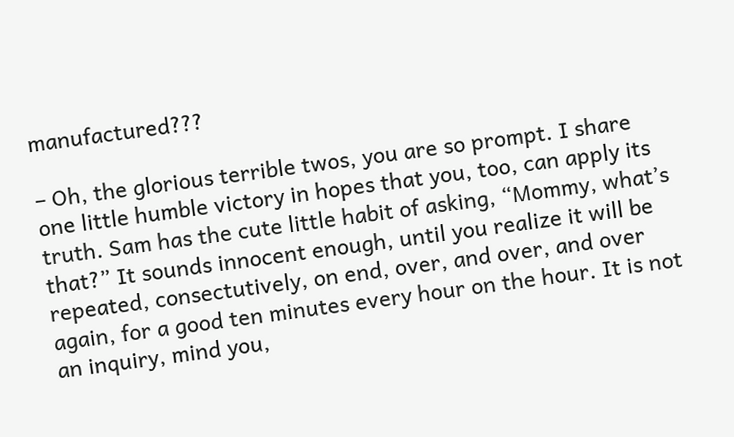manufactured???

– Oh, the glorious terrible twos, you are so prompt. I share one little humble victory in hopes that you, too, can apply its truth. Sam has the cute little habit of asking, “Mommy, what’s that?” It sounds innocent enough, until you realize it will be repeated, consectutively, on end, over, and over, and over again, for a good ten minutes every hour on the hour. It is not an inquiry, mind you,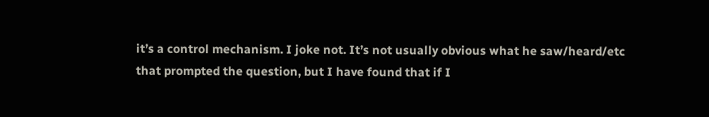it’s a control mechanism. I joke not. It’s not usually obvious what he saw/heard/etc that prompted the question, but I have found that if I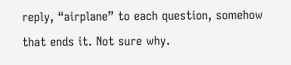reply, “airplane” to each question, somehow that ends it. Not sure why.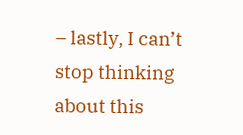– lastly, I can’t stop thinking about this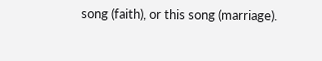song (faith), or this song (marriage).